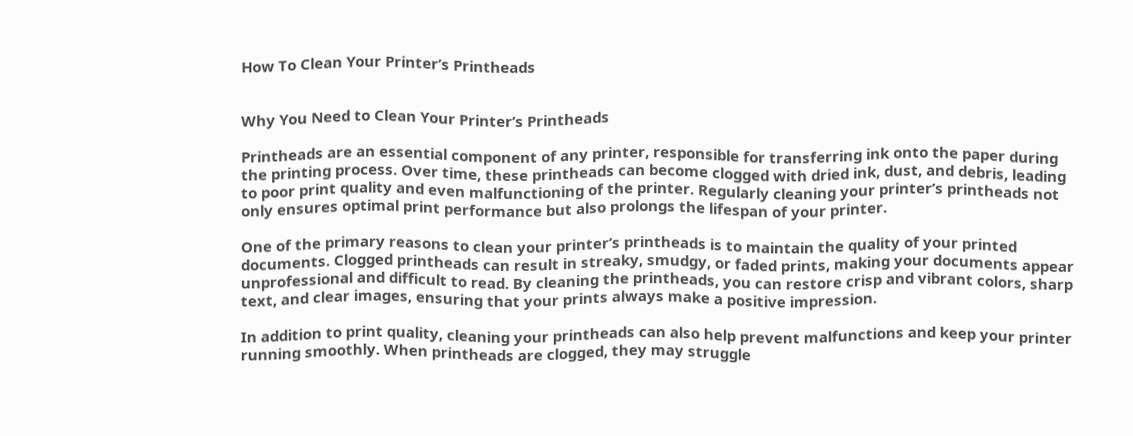How To Clean Your Printer’s Printheads


Why You Need to Clean Your Printer’s Printheads

Printheads are an essential component of any printer, responsible for transferring ink onto the paper during the printing process. Over time, these printheads can become clogged with dried ink, dust, and debris, leading to poor print quality and even malfunctioning of the printer. Regularly cleaning your printer’s printheads not only ensures optimal print performance but also prolongs the lifespan of your printer.

One of the primary reasons to clean your printer’s printheads is to maintain the quality of your printed documents. Clogged printheads can result in streaky, smudgy, or faded prints, making your documents appear unprofessional and difficult to read. By cleaning the printheads, you can restore crisp and vibrant colors, sharp text, and clear images, ensuring that your prints always make a positive impression.

In addition to print quality, cleaning your printheads can also help prevent malfunctions and keep your printer running smoothly. When printheads are clogged, they may struggle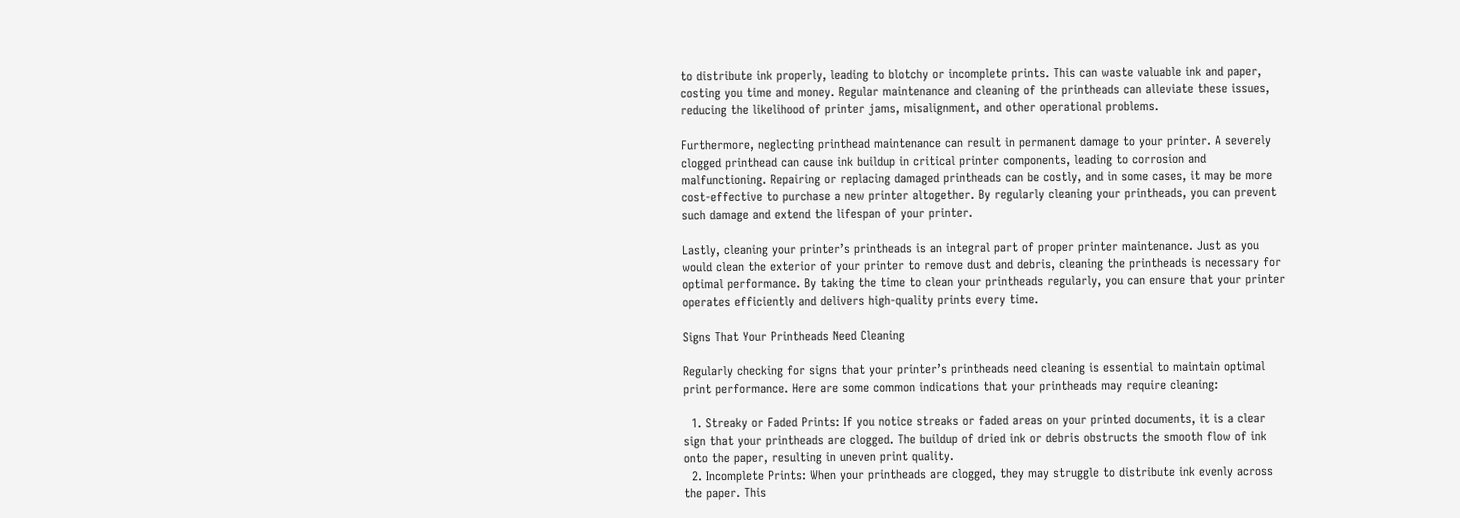to distribute ink properly, leading to blotchy or incomplete prints. This can waste valuable ink and paper, costing you time and money. Regular maintenance and cleaning of the printheads can alleviate these issues, reducing the likelihood of printer jams, misalignment, and other operational problems.

Furthermore, neglecting printhead maintenance can result in permanent damage to your printer. A severely clogged printhead can cause ink buildup in critical printer components, leading to corrosion and malfunctioning. Repairing or replacing damaged printheads can be costly, and in some cases, it may be more cost-effective to purchase a new printer altogether. By regularly cleaning your printheads, you can prevent such damage and extend the lifespan of your printer.

Lastly, cleaning your printer’s printheads is an integral part of proper printer maintenance. Just as you would clean the exterior of your printer to remove dust and debris, cleaning the printheads is necessary for optimal performance. By taking the time to clean your printheads regularly, you can ensure that your printer operates efficiently and delivers high-quality prints every time.

Signs That Your Printheads Need Cleaning

Regularly checking for signs that your printer’s printheads need cleaning is essential to maintain optimal print performance. Here are some common indications that your printheads may require cleaning:

  1. Streaky or Faded Prints: If you notice streaks or faded areas on your printed documents, it is a clear sign that your printheads are clogged. The buildup of dried ink or debris obstructs the smooth flow of ink onto the paper, resulting in uneven print quality.
  2. Incomplete Prints: When your printheads are clogged, they may struggle to distribute ink evenly across the paper. This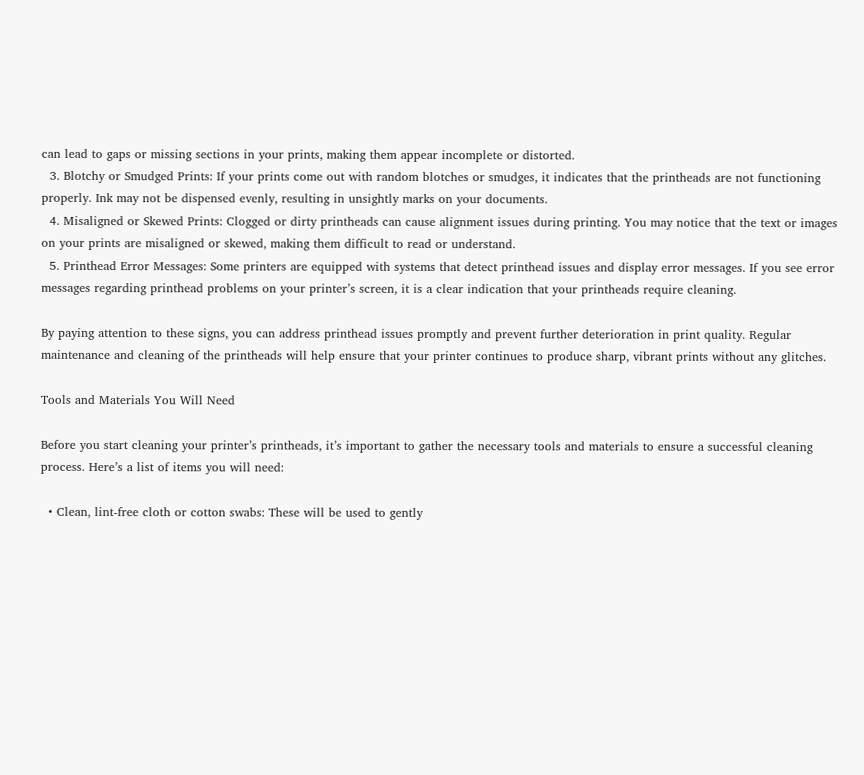can lead to gaps or missing sections in your prints, making them appear incomplete or distorted.
  3. Blotchy or Smudged Prints: If your prints come out with random blotches or smudges, it indicates that the printheads are not functioning properly. Ink may not be dispensed evenly, resulting in unsightly marks on your documents.
  4. Misaligned or Skewed Prints: Clogged or dirty printheads can cause alignment issues during printing. You may notice that the text or images on your prints are misaligned or skewed, making them difficult to read or understand.
  5. Printhead Error Messages: Some printers are equipped with systems that detect printhead issues and display error messages. If you see error messages regarding printhead problems on your printer’s screen, it is a clear indication that your printheads require cleaning.

By paying attention to these signs, you can address printhead issues promptly and prevent further deterioration in print quality. Regular maintenance and cleaning of the printheads will help ensure that your printer continues to produce sharp, vibrant prints without any glitches.

Tools and Materials You Will Need

Before you start cleaning your printer’s printheads, it’s important to gather the necessary tools and materials to ensure a successful cleaning process. Here’s a list of items you will need:

  • Clean, lint-free cloth or cotton swabs: These will be used to gently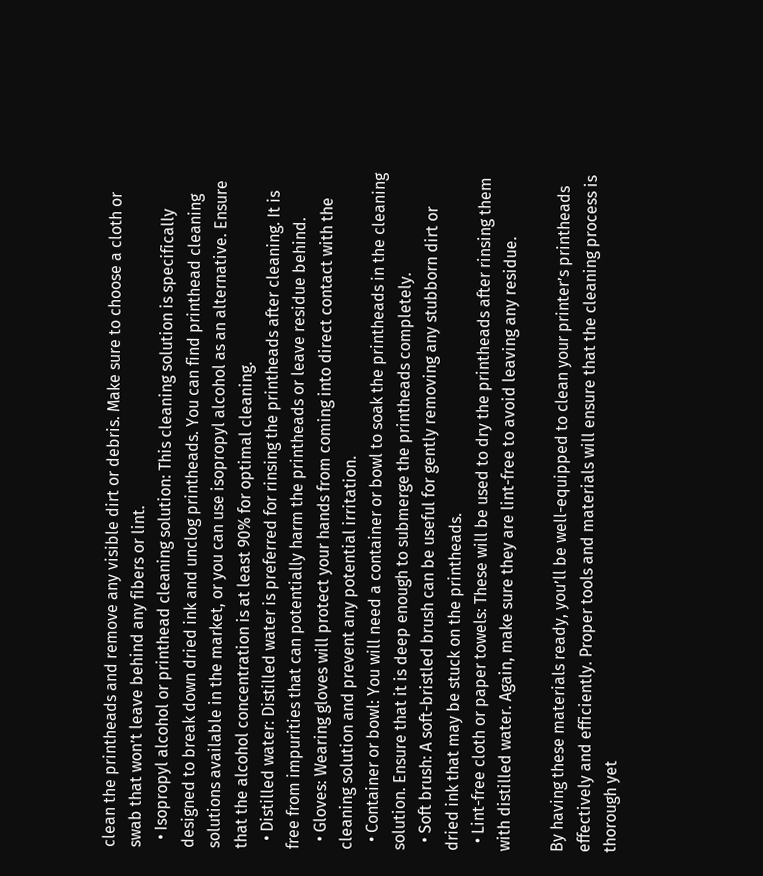clean the printheads and remove any visible dirt or debris. Make sure to choose a cloth or swab that won’t leave behind any fibers or lint.
  • Isopropyl alcohol or printhead cleaning solution: This cleaning solution is specifically designed to break down dried ink and unclog printheads. You can find printhead cleaning solutions available in the market, or you can use isopropyl alcohol as an alternative. Ensure that the alcohol concentration is at least 90% for optimal cleaning.
  • Distilled water: Distilled water is preferred for rinsing the printheads after cleaning. It is free from impurities that can potentially harm the printheads or leave residue behind.
  • Gloves: Wearing gloves will protect your hands from coming into direct contact with the cleaning solution and prevent any potential irritation.
  • Container or bowl: You will need a container or bowl to soak the printheads in the cleaning solution. Ensure that it is deep enough to submerge the printheads completely.
  • Soft brush: A soft-bristled brush can be useful for gently removing any stubborn dirt or dried ink that may be stuck on the printheads.
  • Lint-free cloth or paper towels: These will be used to dry the printheads after rinsing them with distilled water. Again, make sure they are lint-free to avoid leaving any residue.

By having these materials ready, you’ll be well-equipped to clean your printer’s printheads effectively and efficiently. Proper tools and materials will ensure that the cleaning process is thorough yet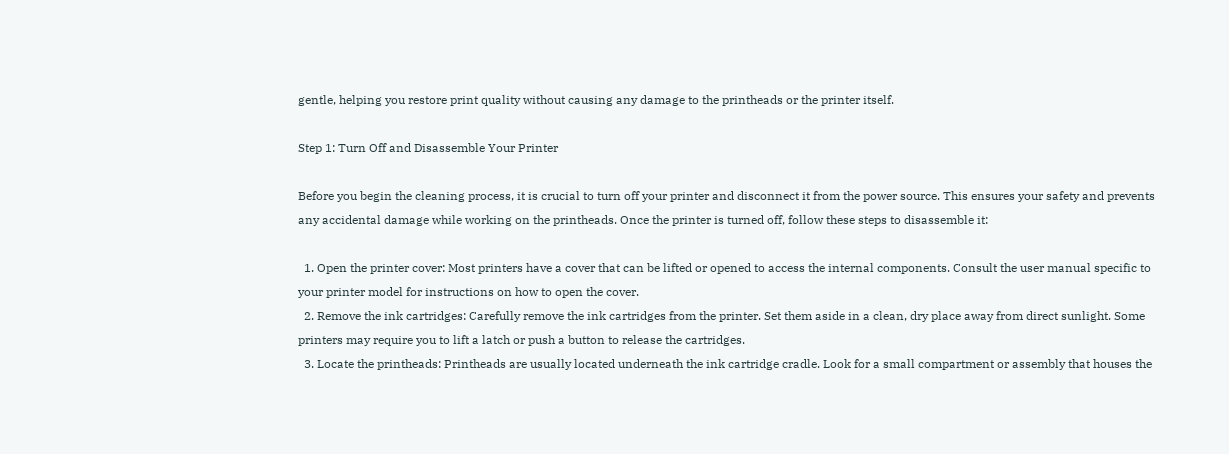gentle, helping you restore print quality without causing any damage to the printheads or the printer itself.

Step 1: Turn Off and Disassemble Your Printer

Before you begin the cleaning process, it is crucial to turn off your printer and disconnect it from the power source. This ensures your safety and prevents any accidental damage while working on the printheads. Once the printer is turned off, follow these steps to disassemble it:

  1. Open the printer cover: Most printers have a cover that can be lifted or opened to access the internal components. Consult the user manual specific to your printer model for instructions on how to open the cover.
  2. Remove the ink cartridges: Carefully remove the ink cartridges from the printer. Set them aside in a clean, dry place away from direct sunlight. Some printers may require you to lift a latch or push a button to release the cartridges.
  3. Locate the printheads: Printheads are usually located underneath the ink cartridge cradle. Look for a small compartment or assembly that houses the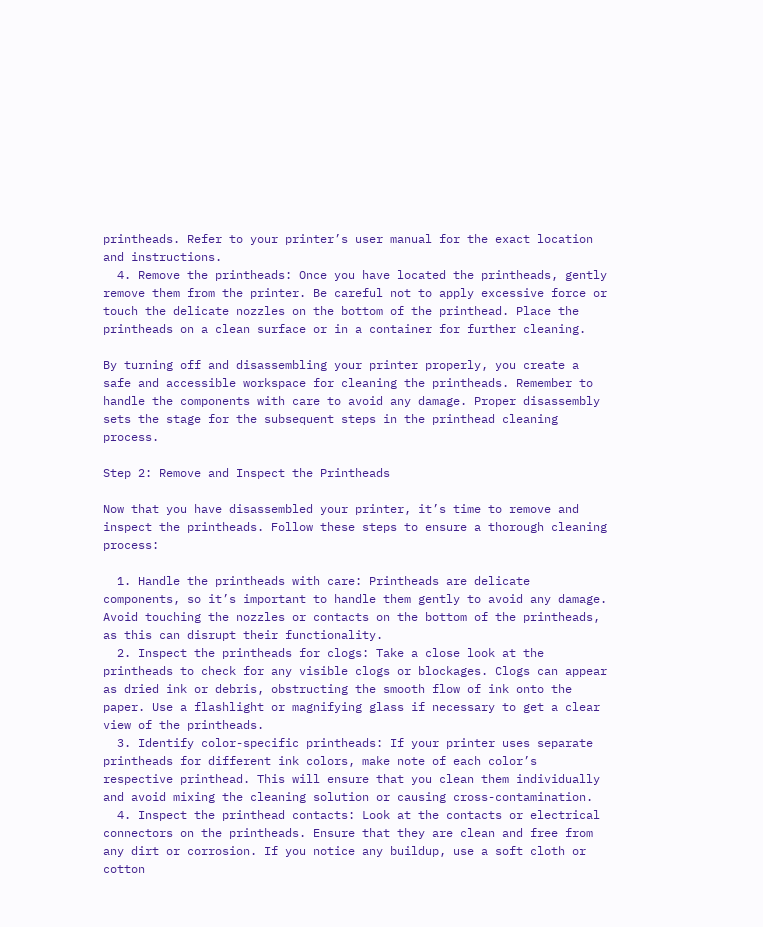printheads. Refer to your printer’s user manual for the exact location and instructions.
  4. Remove the printheads: Once you have located the printheads, gently remove them from the printer. Be careful not to apply excessive force or touch the delicate nozzles on the bottom of the printhead. Place the printheads on a clean surface or in a container for further cleaning.

By turning off and disassembling your printer properly, you create a safe and accessible workspace for cleaning the printheads. Remember to handle the components with care to avoid any damage. Proper disassembly sets the stage for the subsequent steps in the printhead cleaning process.

Step 2: Remove and Inspect the Printheads

Now that you have disassembled your printer, it’s time to remove and inspect the printheads. Follow these steps to ensure a thorough cleaning process:

  1. Handle the printheads with care: Printheads are delicate components, so it’s important to handle them gently to avoid any damage. Avoid touching the nozzles or contacts on the bottom of the printheads, as this can disrupt their functionality.
  2. Inspect the printheads for clogs: Take a close look at the printheads to check for any visible clogs or blockages. Clogs can appear as dried ink or debris, obstructing the smooth flow of ink onto the paper. Use a flashlight or magnifying glass if necessary to get a clear view of the printheads.
  3. Identify color-specific printheads: If your printer uses separate printheads for different ink colors, make note of each color’s respective printhead. This will ensure that you clean them individually and avoid mixing the cleaning solution or causing cross-contamination.
  4. Inspect the printhead contacts: Look at the contacts or electrical connectors on the printheads. Ensure that they are clean and free from any dirt or corrosion. If you notice any buildup, use a soft cloth or cotton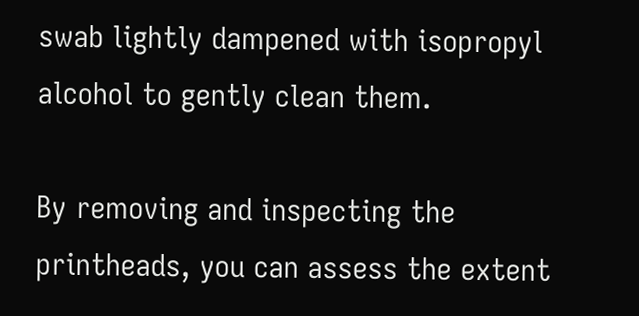swab lightly dampened with isopropyl alcohol to gently clean them.

By removing and inspecting the printheads, you can assess the extent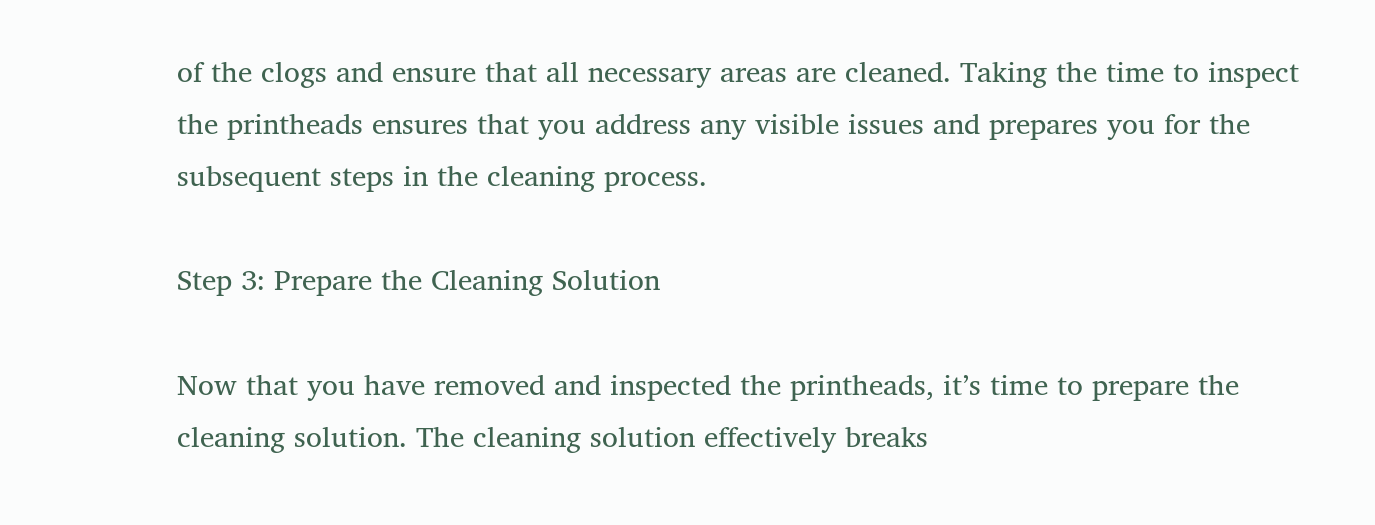of the clogs and ensure that all necessary areas are cleaned. Taking the time to inspect the printheads ensures that you address any visible issues and prepares you for the subsequent steps in the cleaning process.

Step 3: Prepare the Cleaning Solution

Now that you have removed and inspected the printheads, it’s time to prepare the cleaning solution. The cleaning solution effectively breaks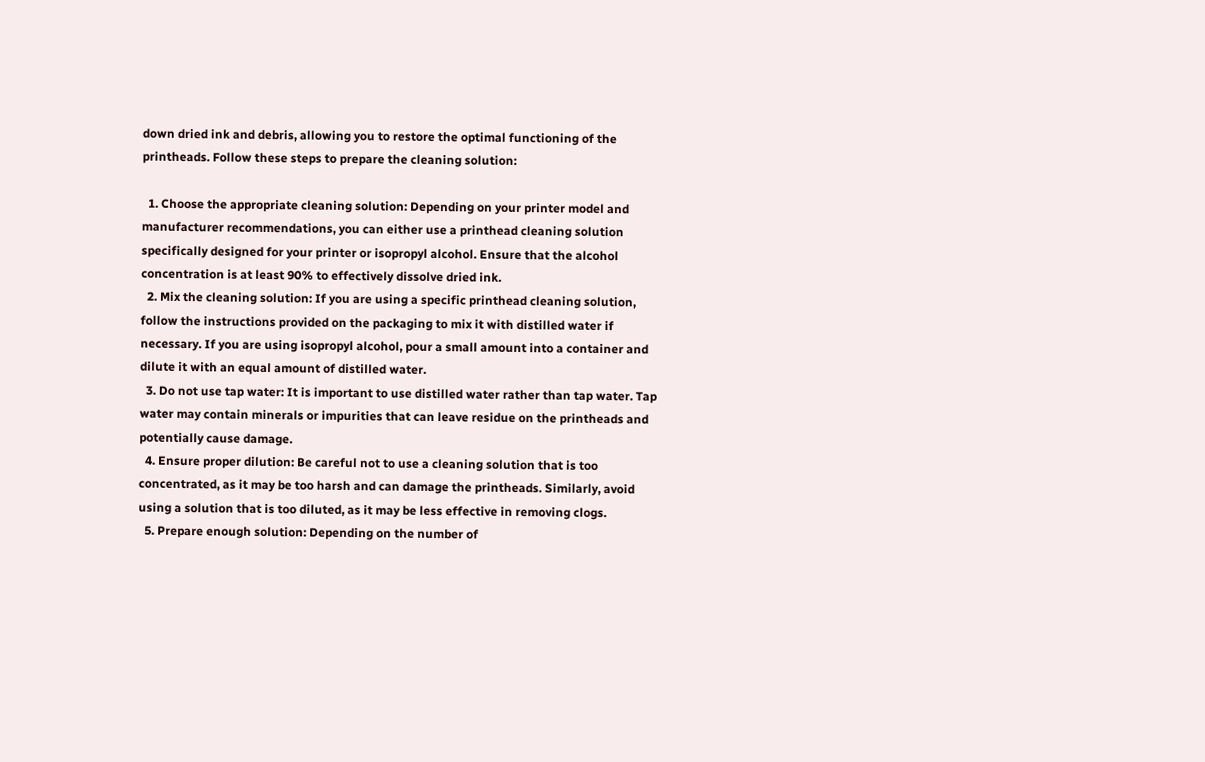down dried ink and debris, allowing you to restore the optimal functioning of the printheads. Follow these steps to prepare the cleaning solution:

  1. Choose the appropriate cleaning solution: Depending on your printer model and manufacturer recommendations, you can either use a printhead cleaning solution specifically designed for your printer or isopropyl alcohol. Ensure that the alcohol concentration is at least 90% to effectively dissolve dried ink.
  2. Mix the cleaning solution: If you are using a specific printhead cleaning solution, follow the instructions provided on the packaging to mix it with distilled water if necessary. If you are using isopropyl alcohol, pour a small amount into a container and dilute it with an equal amount of distilled water.
  3. Do not use tap water: It is important to use distilled water rather than tap water. Tap water may contain minerals or impurities that can leave residue on the printheads and potentially cause damage.
  4. Ensure proper dilution: Be careful not to use a cleaning solution that is too concentrated, as it may be too harsh and can damage the printheads. Similarly, avoid using a solution that is too diluted, as it may be less effective in removing clogs.
  5. Prepare enough solution: Depending on the number of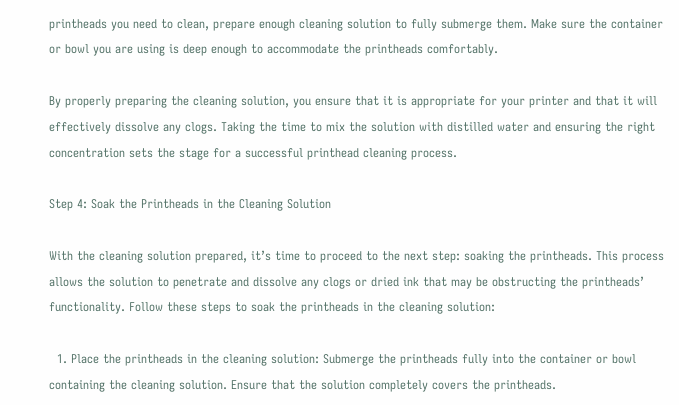printheads you need to clean, prepare enough cleaning solution to fully submerge them. Make sure the container or bowl you are using is deep enough to accommodate the printheads comfortably.

By properly preparing the cleaning solution, you ensure that it is appropriate for your printer and that it will effectively dissolve any clogs. Taking the time to mix the solution with distilled water and ensuring the right concentration sets the stage for a successful printhead cleaning process.

Step 4: Soak the Printheads in the Cleaning Solution

With the cleaning solution prepared, it’s time to proceed to the next step: soaking the printheads. This process allows the solution to penetrate and dissolve any clogs or dried ink that may be obstructing the printheads’ functionality. Follow these steps to soak the printheads in the cleaning solution:

  1. Place the printheads in the cleaning solution: Submerge the printheads fully into the container or bowl containing the cleaning solution. Ensure that the solution completely covers the printheads.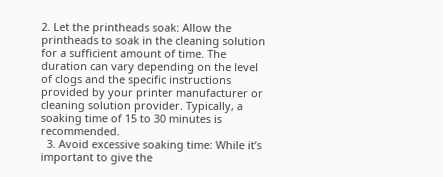2. Let the printheads soak: Allow the printheads to soak in the cleaning solution for a sufficient amount of time. The duration can vary depending on the level of clogs and the specific instructions provided by your printer manufacturer or cleaning solution provider. Typically, a soaking time of 15 to 30 minutes is recommended.
  3. Avoid excessive soaking time: While it’s important to give the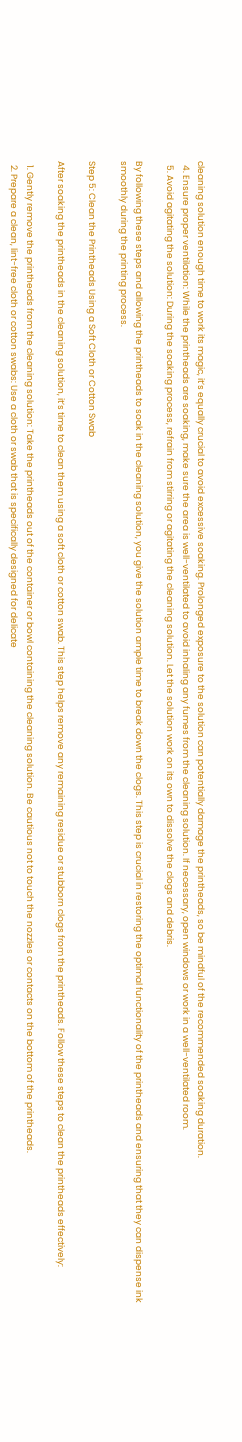cleaning solution enough time to work its magic, it’s equally crucial to avoid excessive soaking. Prolonged exposure to the solution can potentially damage the printheads, so be mindful of the recommended soaking duration.
  4. Ensure proper ventilation: While the printheads are soaking, make sure the area is well-ventilated to avoid inhaling any fumes from the cleaning solution. If necessary, open windows or work in a well-ventilated room.
  5. Avoid agitating the solution: During the soaking process, refrain from stirring or agitating the cleaning solution. Let the solution work on its own to dissolve the clogs and debris.

By following these steps and allowing the printheads to soak in the cleaning solution, you give the solution ample time to break down the clogs. This step is crucial in restoring the optimal functionality of the printheads and ensuring that they can dispense ink smoothly during the printing process.

Step 5: Clean the Printheads Using a Soft Cloth or Cotton Swab

After soaking the printheads in the cleaning solution, it’s time to clean them using a soft cloth or cotton swab. This step helps remove any remaining residue or stubborn clogs from the printheads. Follow these steps to clean the printheads effectively:

  1. Gently remove the printheads from the cleaning solution: Take the printheads out of the container or bowl containing the cleaning solution. Be cautious not to touch the nozzles or contacts on the bottom of the printheads.
  2. Prepare a clean, lint-free cloth or cotton swabs: Use a cloth or swab that is specifically designed for delicate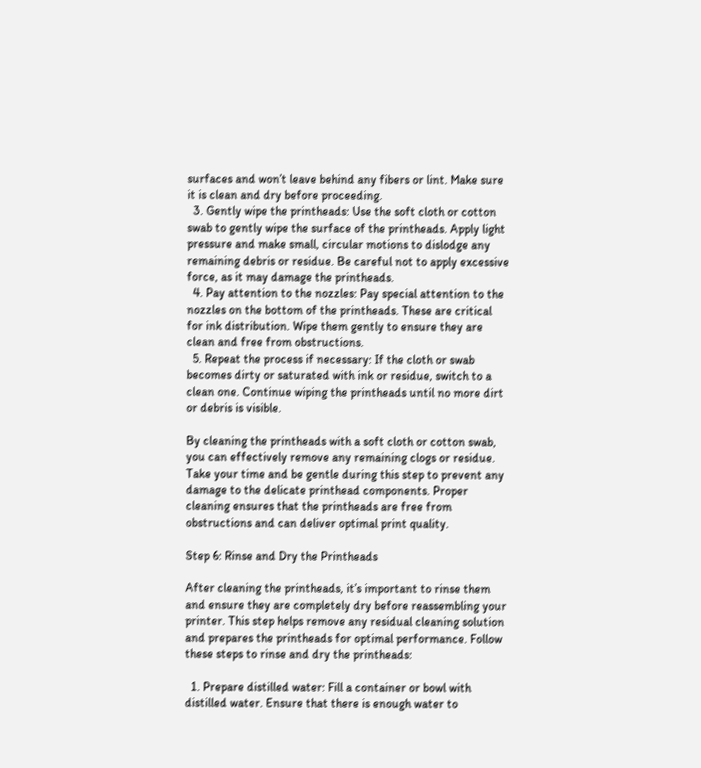surfaces and won’t leave behind any fibers or lint. Make sure it is clean and dry before proceeding.
  3. Gently wipe the printheads: Use the soft cloth or cotton swab to gently wipe the surface of the printheads. Apply light pressure and make small, circular motions to dislodge any remaining debris or residue. Be careful not to apply excessive force, as it may damage the printheads.
  4. Pay attention to the nozzles: Pay special attention to the nozzles on the bottom of the printheads. These are critical for ink distribution. Wipe them gently to ensure they are clean and free from obstructions.
  5. Repeat the process if necessary: If the cloth or swab becomes dirty or saturated with ink or residue, switch to a clean one. Continue wiping the printheads until no more dirt or debris is visible.

By cleaning the printheads with a soft cloth or cotton swab, you can effectively remove any remaining clogs or residue. Take your time and be gentle during this step to prevent any damage to the delicate printhead components. Proper cleaning ensures that the printheads are free from obstructions and can deliver optimal print quality.

Step 6: Rinse and Dry the Printheads

After cleaning the printheads, it’s important to rinse them and ensure they are completely dry before reassembling your printer. This step helps remove any residual cleaning solution and prepares the printheads for optimal performance. Follow these steps to rinse and dry the printheads:

  1. Prepare distilled water: Fill a container or bowl with distilled water. Ensure that there is enough water to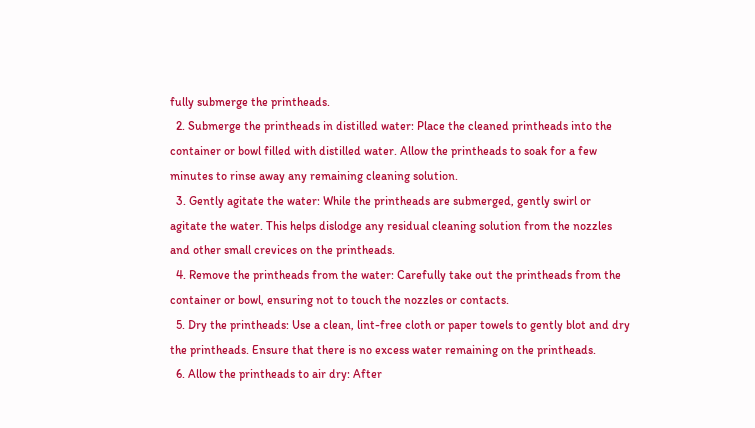fully submerge the printheads.
  2. Submerge the printheads in distilled water: Place the cleaned printheads into the container or bowl filled with distilled water. Allow the printheads to soak for a few minutes to rinse away any remaining cleaning solution.
  3. Gently agitate the water: While the printheads are submerged, gently swirl or agitate the water. This helps dislodge any residual cleaning solution from the nozzles and other small crevices on the printheads.
  4. Remove the printheads from the water: Carefully take out the printheads from the container or bowl, ensuring not to touch the nozzles or contacts.
  5. Dry the printheads: Use a clean, lint-free cloth or paper towels to gently blot and dry the printheads. Ensure that there is no excess water remaining on the printheads.
  6. Allow the printheads to air dry: After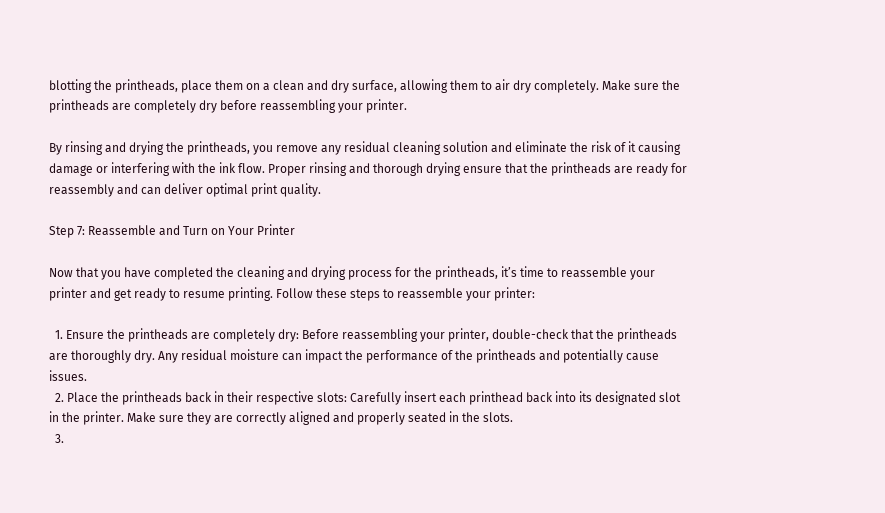blotting the printheads, place them on a clean and dry surface, allowing them to air dry completely. Make sure the printheads are completely dry before reassembling your printer.

By rinsing and drying the printheads, you remove any residual cleaning solution and eliminate the risk of it causing damage or interfering with the ink flow. Proper rinsing and thorough drying ensure that the printheads are ready for reassembly and can deliver optimal print quality.

Step 7: Reassemble and Turn on Your Printer

Now that you have completed the cleaning and drying process for the printheads, it’s time to reassemble your printer and get ready to resume printing. Follow these steps to reassemble your printer:

  1. Ensure the printheads are completely dry: Before reassembling your printer, double-check that the printheads are thoroughly dry. Any residual moisture can impact the performance of the printheads and potentially cause issues.
  2. Place the printheads back in their respective slots: Carefully insert each printhead back into its designated slot in the printer. Make sure they are correctly aligned and properly seated in the slots.
  3.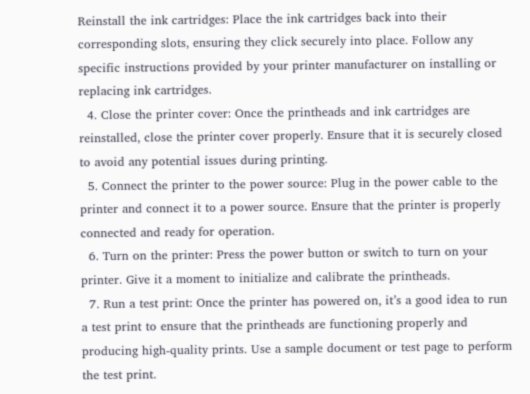Reinstall the ink cartridges: Place the ink cartridges back into their corresponding slots, ensuring they click securely into place. Follow any specific instructions provided by your printer manufacturer on installing or replacing ink cartridges.
  4. Close the printer cover: Once the printheads and ink cartridges are reinstalled, close the printer cover properly. Ensure that it is securely closed to avoid any potential issues during printing.
  5. Connect the printer to the power source: Plug in the power cable to the printer and connect it to a power source. Ensure that the printer is properly connected and ready for operation.
  6. Turn on the printer: Press the power button or switch to turn on your printer. Give it a moment to initialize and calibrate the printheads.
  7. Run a test print: Once the printer has powered on, it’s a good idea to run a test print to ensure that the printheads are functioning properly and producing high-quality prints. Use a sample document or test page to perform the test print.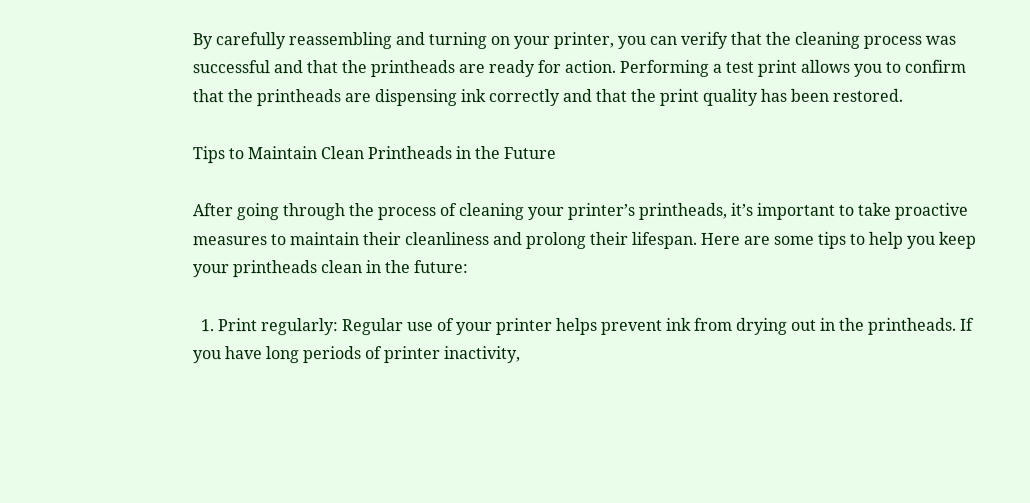By carefully reassembling and turning on your printer, you can verify that the cleaning process was successful and that the printheads are ready for action. Performing a test print allows you to confirm that the printheads are dispensing ink correctly and that the print quality has been restored.

Tips to Maintain Clean Printheads in the Future

After going through the process of cleaning your printer’s printheads, it’s important to take proactive measures to maintain their cleanliness and prolong their lifespan. Here are some tips to help you keep your printheads clean in the future:

  1. Print regularly: Regular use of your printer helps prevent ink from drying out in the printheads. If you have long periods of printer inactivity,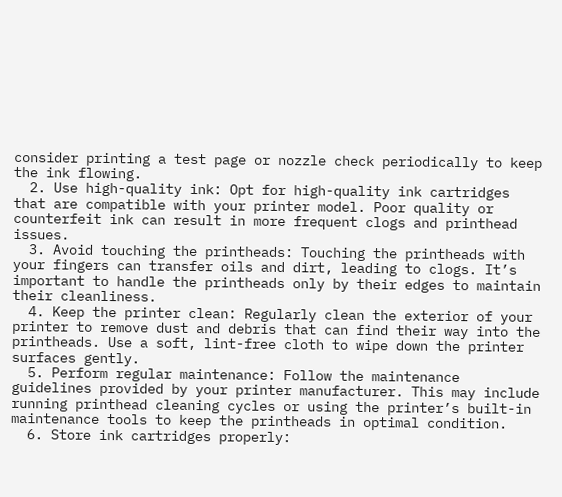consider printing a test page or nozzle check periodically to keep the ink flowing.
  2. Use high-quality ink: Opt for high-quality ink cartridges that are compatible with your printer model. Poor quality or counterfeit ink can result in more frequent clogs and printhead issues.
  3. Avoid touching the printheads: Touching the printheads with your fingers can transfer oils and dirt, leading to clogs. It’s important to handle the printheads only by their edges to maintain their cleanliness.
  4. Keep the printer clean: Regularly clean the exterior of your printer to remove dust and debris that can find their way into the printheads. Use a soft, lint-free cloth to wipe down the printer surfaces gently.
  5. Perform regular maintenance: Follow the maintenance guidelines provided by your printer manufacturer. This may include running printhead cleaning cycles or using the printer’s built-in maintenance tools to keep the printheads in optimal condition.
  6. Store ink cartridges properly: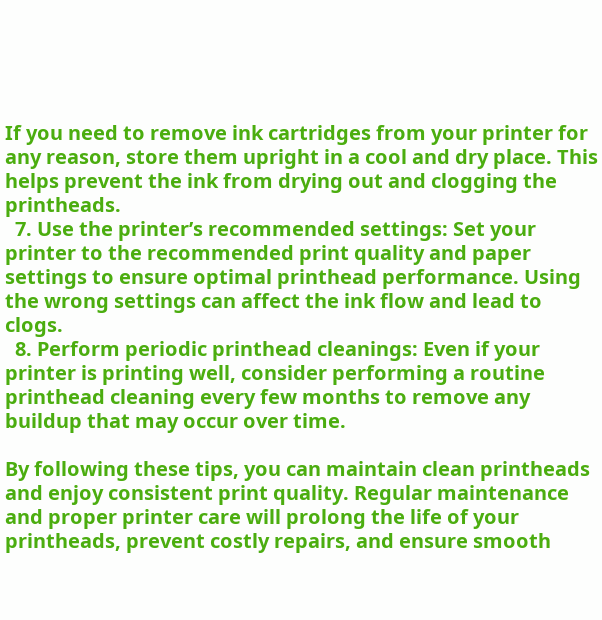If you need to remove ink cartridges from your printer for any reason, store them upright in a cool and dry place. This helps prevent the ink from drying out and clogging the printheads.
  7. Use the printer’s recommended settings: Set your printer to the recommended print quality and paper settings to ensure optimal printhead performance. Using the wrong settings can affect the ink flow and lead to clogs.
  8. Perform periodic printhead cleanings: Even if your printer is printing well, consider performing a routine printhead cleaning every few months to remove any buildup that may occur over time.

By following these tips, you can maintain clean printheads and enjoy consistent print quality. Regular maintenance and proper printer care will prolong the life of your printheads, prevent costly repairs, and ensure smooth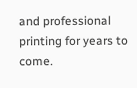and professional printing for years to come.